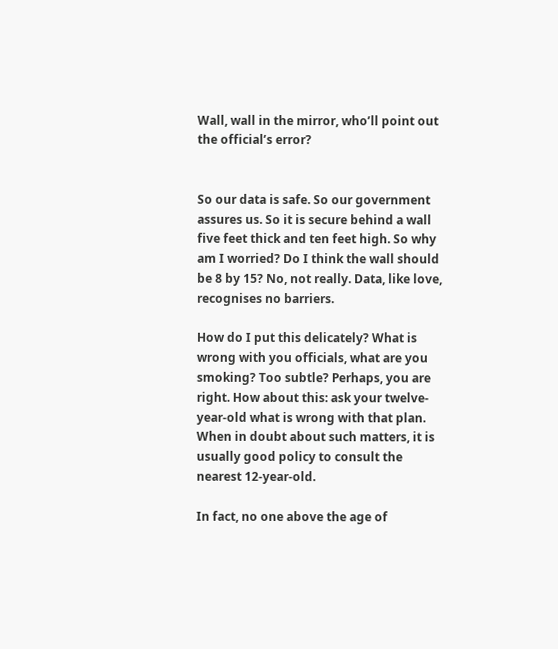Wall, wall in the mirror, who’ll point out the official’s error?


So our data is safe. So our government assures us. So it is secure behind a wall five feet thick and ten feet high. So why am I worried? Do I think the wall should be 8 by 15? No, not really. Data, like love, recognises no barriers.

How do I put this delicately? What is wrong with you officials, what are you smoking? Too subtle? Perhaps, you are right. How about this: ask your twelve-year-old what is wrong with that plan. When in doubt about such matters, it is usually good policy to consult the nearest 12-year-old.

In fact, no one above the age of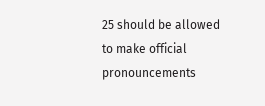25 should be allowed to make official pronouncements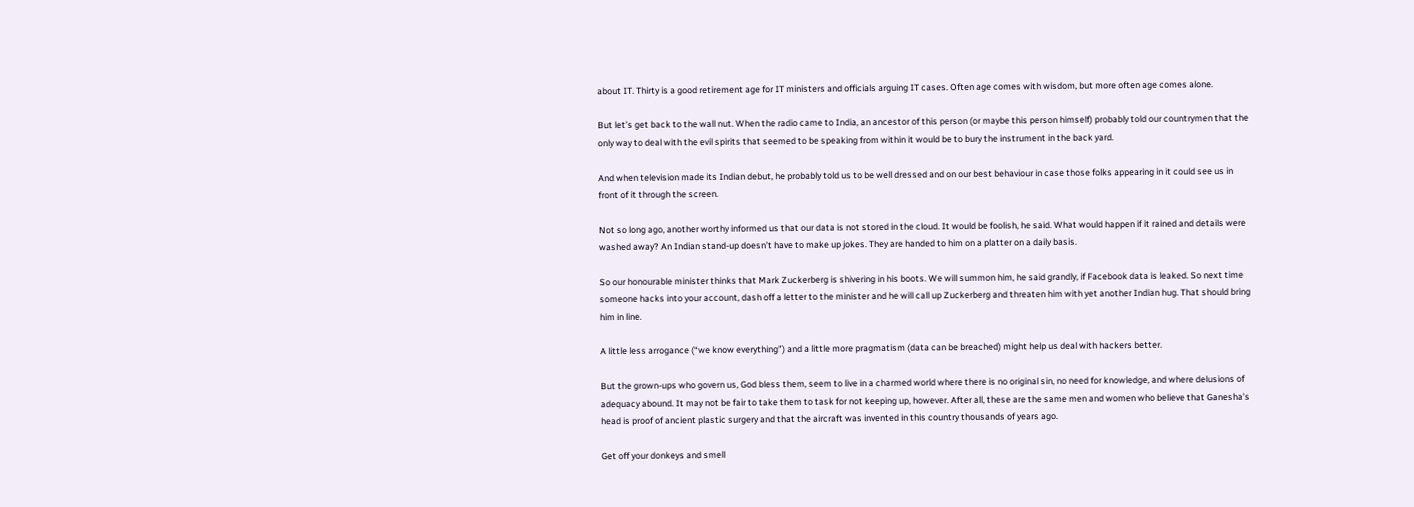about IT. Thirty is a good retirement age for IT ministers and officials arguing IT cases. Often age comes with wisdom, but more often age comes alone.

But let’s get back to the wall nut. When the radio came to India, an ancestor of this person (or maybe this person himself) probably told our countrymen that the only way to deal with the evil spirits that seemed to be speaking from within it would be to bury the instrument in the back yard.

And when television made its Indian debut, he probably told us to be well dressed and on our best behaviour in case those folks appearing in it could see us in front of it through the screen.

Not so long ago, another worthy informed us that our data is not stored in the cloud. It would be foolish, he said. What would happen if it rained and details were washed away? An Indian stand-up doesn’t have to make up jokes. They are handed to him on a platter on a daily basis.

So our honourable minister thinks that Mark Zuckerberg is shivering in his boots. We will summon him, he said grandly, if Facebook data is leaked. So next time someone hacks into your account, dash off a letter to the minister and he will call up Zuckerberg and threaten him with yet another Indian hug. That should bring him in line.

A little less arrogance (“we know everything”) and a little more pragmatism (data can be breached) might help us deal with hackers better.

But the grown-ups who govern us, God bless them, seem to live in a charmed world where there is no original sin, no need for knowledge, and where delusions of adequacy abound. It may not be fair to take them to task for not keeping up, however. After all, these are the same men and women who believe that Ganesha’s head is proof of ancient plastic surgery and that the aircraft was invented in this country thousands of years ago.

Get off your donkeys and smell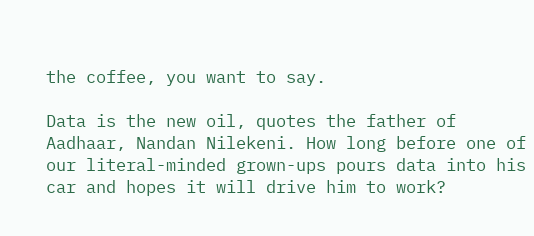the coffee, you want to say.

Data is the new oil, quotes the father of Aadhaar, Nandan Nilekeni. How long before one of our literal-minded grown-ups pours data into his car and hopes it will drive him to work?